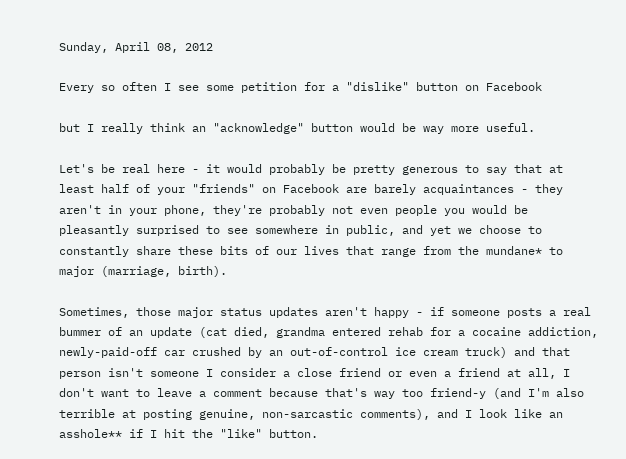Sunday, April 08, 2012

Every so often I see some petition for a "dislike" button on Facebook

but I really think an "acknowledge" button would be way more useful.

Let's be real here - it would probably be pretty generous to say that at least half of your "friends" on Facebook are barely acquaintances - they aren't in your phone, they're probably not even people you would be pleasantly surprised to see somewhere in public, and yet we choose to constantly share these bits of our lives that range from the mundane* to major (marriage, birth).

Sometimes, those major status updates aren't happy - if someone posts a real bummer of an update (cat died, grandma entered rehab for a cocaine addiction, newly-paid-off car crushed by an out-of-control ice cream truck) and that person isn't someone I consider a close friend or even a friend at all, I don't want to leave a comment because that's way too friend-y (and I'm also terrible at posting genuine, non-sarcastic comments), and I look like an asshole** if I hit the "like" button.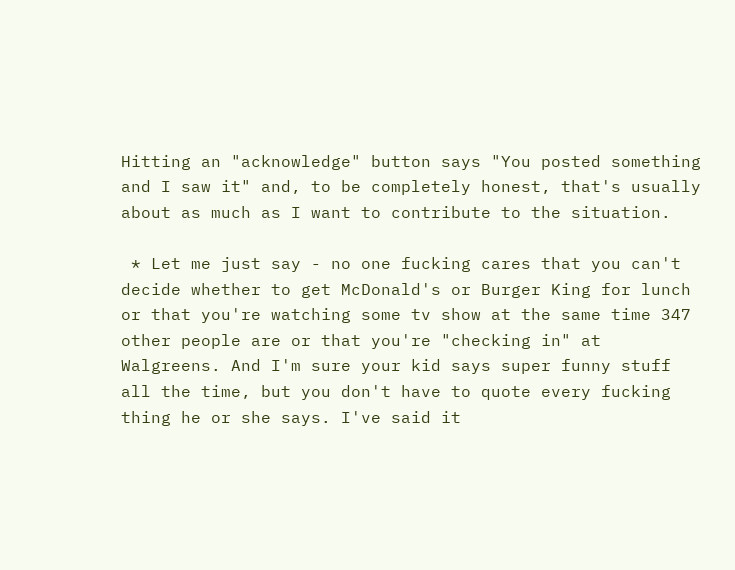Hitting an "acknowledge" button says "You posted something and I saw it" and, to be completely honest, that's usually about as much as I want to contribute to the situation.

 * Let me just say - no one fucking cares that you can't decide whether to get McDonald's or Burger King for lunch or that you're watching some tv show at the same time 347 other people are or that you're "checking in" at Walgreens. And I'm sure your kid says super funny stuff all the time, but you don't have to quote every fucking thing he or she says. I've said it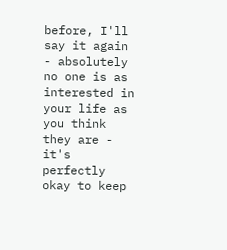before, I'll say it again - absolutely no one is as interested in your life as you think they are - it's perfectly okay to keep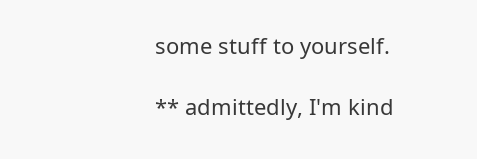some stuff to yourself.

** admittedly, I'm kind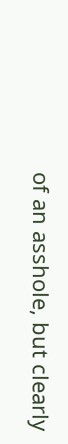of an asshole, but clearly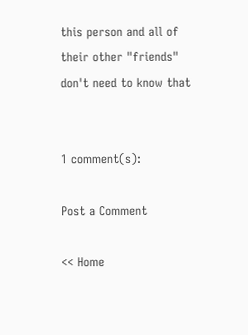this person and all of their other "friends" don't need to know that


1 comment(s):

Post a Comment

<< Home